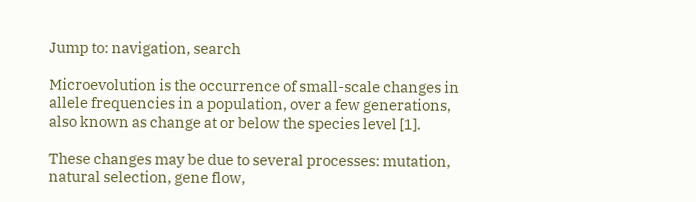Jump to: navigation, search

Microevolution is the occurrence of small-scale changes in allele frequencies in a population, over a few generations, also known as change at or below the species level [1].

These changes may be due to several processes: mutation, natural selection, gene flow,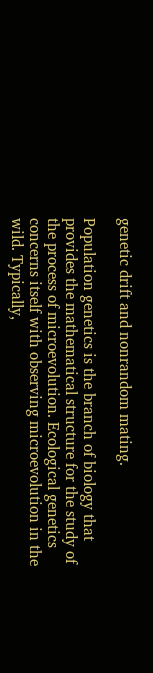genetic drift and nonrandom mating.

Population genetics is the branch of biology that provides the mathematical structure for the study of the process of microevolution. Ecological genetics concerns itself with observing microevolution in the wild. Typically,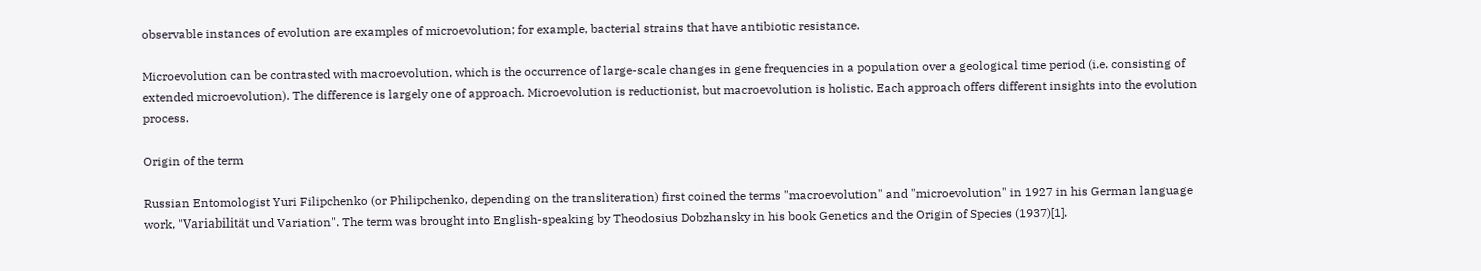observable instances of evolution are examples of microevolution; for example, bacterial strains that have antibiotic resistance.

Microevolution can be contrasted with macroevolution, which is the occurrence of large-scale changes in gene frequencies in a population over a geological time period (i.e. consisting of extended microevolution). The difference is largely one of approach. Microevolution is reductionist, but macroevolution is holistic. Each approach offers different insights into the evolution process.

Origin of the term

Russian Entomologist Yuri Filipchenko (or Philipchenko, depending on the transliteration) first coined the terms "macroevolution" and "microevolution" in 1927 in his German language work, "Variabilität und Variation". The term was brought into English-speaking by Theodosius Dobzhansky in his book Genetics and the Origin of Species (1937)[1].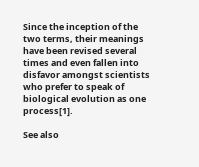Since the inception of the two terms, their meanings have been revised several times and even fallen into disfavor amongst scientists who prefer to speak of biological evolution as one process[1].

See also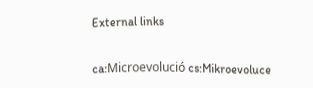External links


ca:Microevolució cs:Mikroevoluce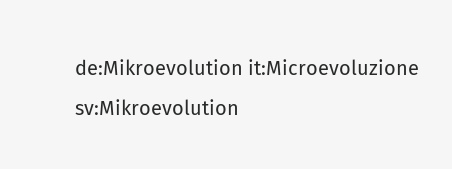de:Mikroevolution it:Microevoluzione sv:Mikroevolution